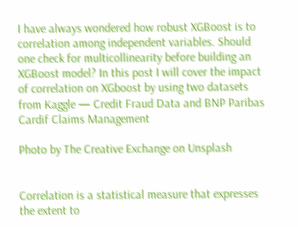I have always wondered how robust XGBoost is to correlation among independent variables. Should one check for multicollinearity before building an XGBoost model? In this post I will cover the impact of correlation on XGboost by using two datasets from Kaggle — Credit Fraud Data and BNP Paribas Cardif Claims Management

Photo by The Creative Exchange on Unsplash


Correlation is a statistical measure that expresses the extent to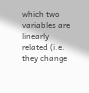which two variables are linearly related (i.e. they change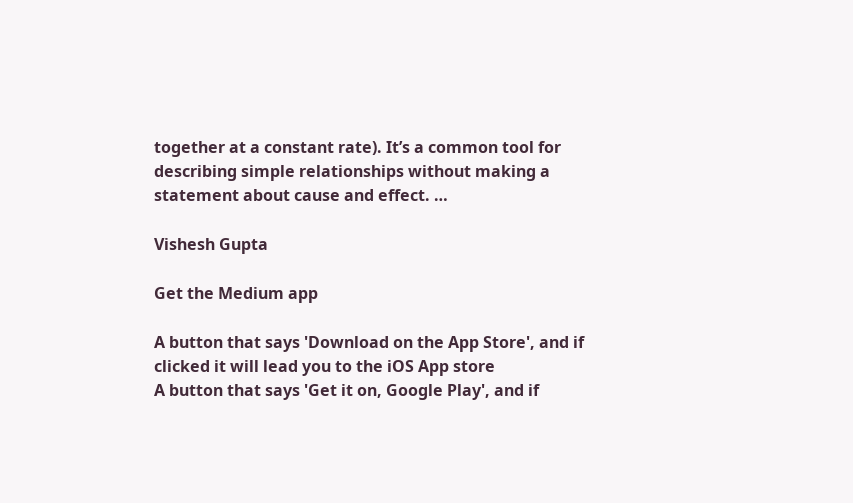together at a constant rate). It’s a common tool for describing simple relationships without making a statement about cause and effect. …

Vishesh Gupta

Get the Medium app

A button that says 'Download on the App Store', and if clicked it will lead you to the iOS App store
A button that says 'Get it on, Google Play', and if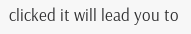clicked it will lead you to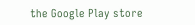the Google Play store